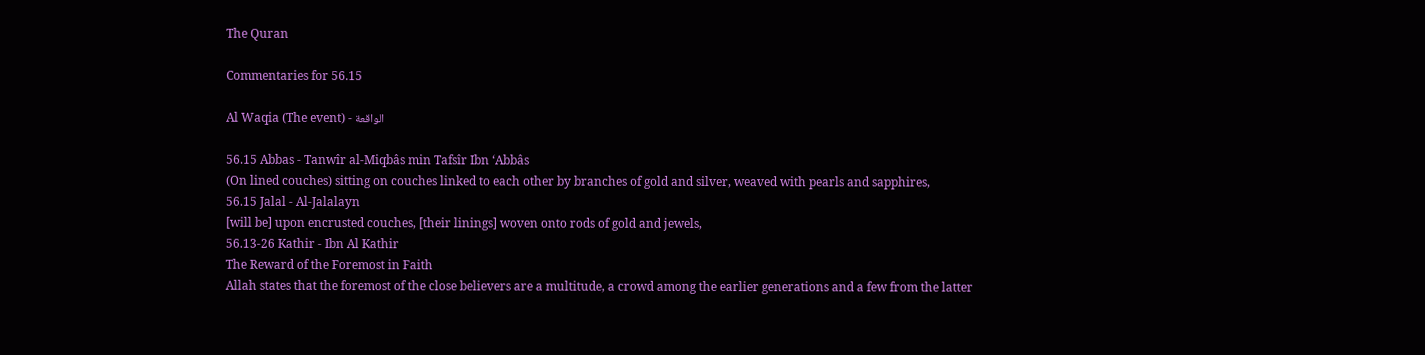The Quran

Commentaries for 56.15

Al Waqia (The event) - الواقعة

56.15 Abbas - Tanwîr al-Miqbâs min Tafsîr Ibn ‘Abbâs
(On lined couches) sitting on couches linked to each other by branches of gold and silver, weaved with pearls and sapphires,
56.15 Jalal - Al-Jalalayn
[will be] upon encrusted couches, [their linings] woven onto rods of gold and jewels,
56.13-26 Kathir - Ibn Al Kathir
The Reward of the Foremost in Faith
Allah states that the foremost of the close believers are a multitude, a crowd among the earlier generations and a few from the latter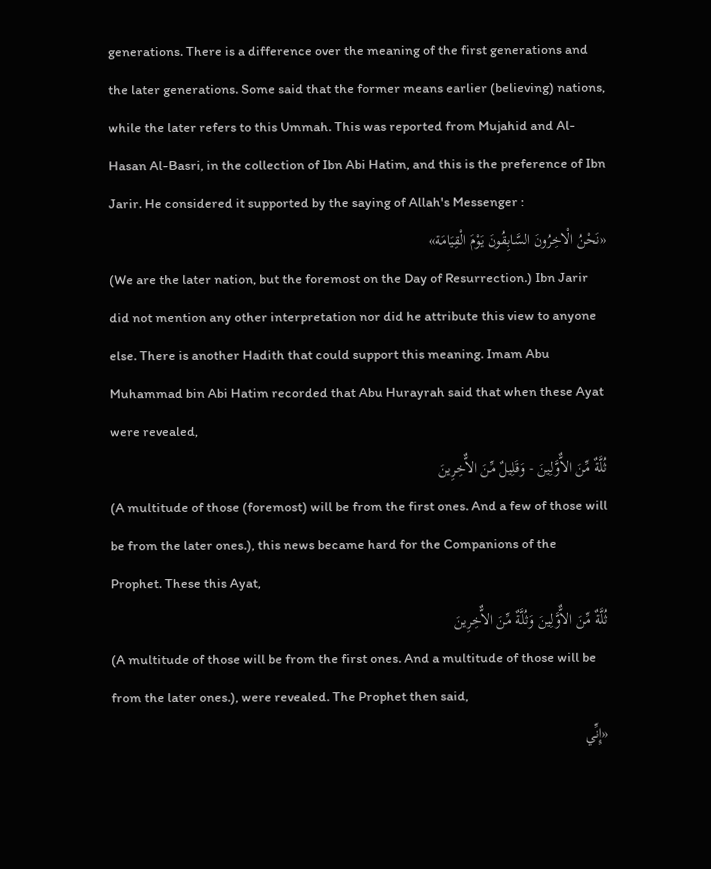generations. There is a difference over the meaning of the first generations and the later generations. Some said that the former means earlier (believing) nations, while the later refers to this Ummah. This was reported from Mujahid and Al-Hasan Al-Basri, in the collection of Ibn Abi Hatim, and this is the preference of Ibn Jarir. He considered it supported by the saying of Allah's Messenger :
«نَحْنُ الْاخِرُونَ السَّابِقُونَ يَوْمَ الْقِيَامَة»
(We are the later nation, but the foremost on the Day of Resurrection.) Ibn Jarir did not mention any other interpretation nor did he attribute this view to anyone else. There is another Hadith that could support this meaning. Imam Abu Muhammad bin Abi Hatim recorded that Abu Hurayrah said that when these Ayat were revealed,
ثُلَّةٌ مِّنَ الاٌّوَّلِينَ - وَقَلِيلٌ مِّنَ الاٌّخِرِينَ
(A multitude of those (foremost) will be from the first ones. And a few of those will be from the later ones.), this news became hard for the Companions of the Prophet. These this Ayat,
ثُلَّةٌ مِّنَ الاٌّوَّلِينَ وَثُلَّةٌ مِّنَ الاٌّخِرِينَ
(A multitude of those will be from the first ones. And a multitude of those will be from the later ones.), were revealed. The Prophet then said,
«إِنِّي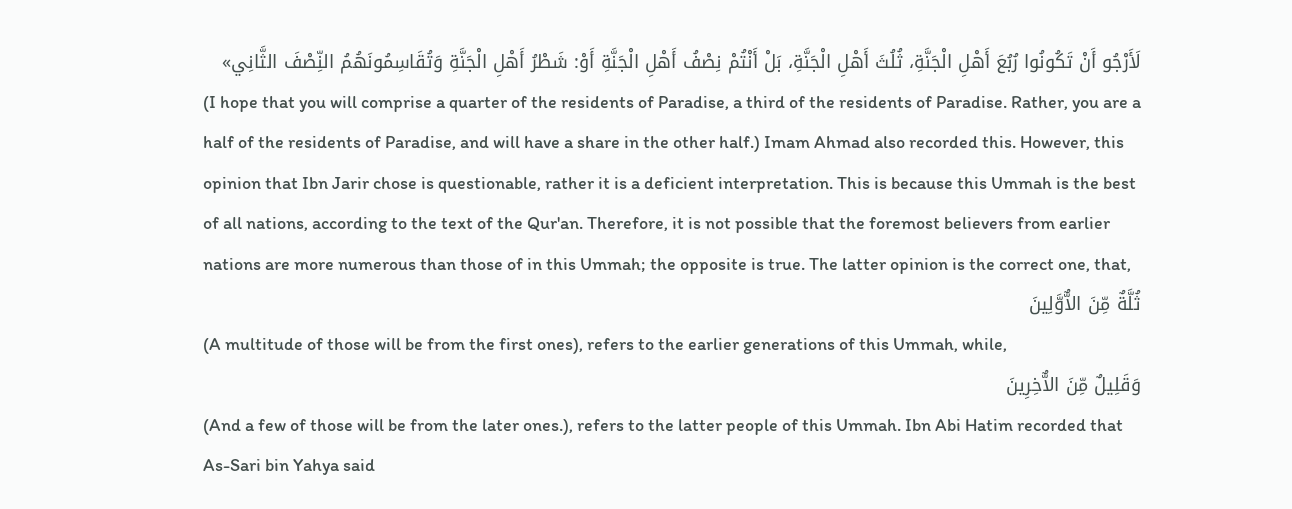لَأَرْجُو أَنْ تَكُونُوا رُبُعَ أَهْلِ الْجَنَّةِ، ثُلُثَ أَهْلِ الْجَنَّةِ، بَلْ أَنْتُمْ نِصْفُ أَهْلِ الْجَنَّةِ أَوْ: شَطْرُ أَهْلِ الْجَنَّةِ وَتُقَاسِمُونَهُمُ النِّصْفَ الثَّانِي»
(I hope that you will comprise a quarter of the residents of Paradise, a third of the residents of Paradise. Rather, you are a half of the residents of Paradise, and will have a share in the other half.) Imam Ahmad also recorded this. However, this opinion that Ibn Jarir chose is questionable, rather it is a deficient interpretation. This is because this Ummah is the best of all nations, according to the text of the Qur'an. Therefore, it is not possible that the foremost believers from earlier nations are more numerous than those of in this Ummah; the opposite is true. The latter opinion is the correct one, that,
ثُلَّةٌ مِّنَ الاٌّوَّلِينَ
(A multitude of those will be from the first ones), refers to the earlier generations of this Ummah, while,
وَقَلِيلٌ مِّنَ الاٌّخِرِينَ
(And a few of those will be from the later ones.), refers to the latter people of this Ummah. Ibn Abi Hatim recorded that As-Sari bin Yahya said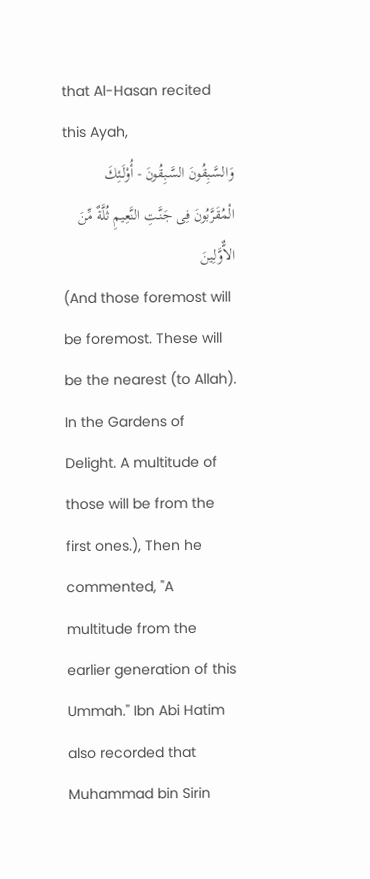that Al-Hasan recited this Ayah,
وَالسَّـبِقُونَ السَّـبِقُونَ - أُوْلَـئِكَ الْمُقَرَّبُونَ فِى جَنَّـتِ النَّعِيمِ ثُلَّةٌ مِّنَ الاٌّوَّلِينَ
(And those foremost will be foremost. These will be the nearest (to Allah). In the Gardens of Delight. A multitude of those will be from the first ones.), Then he commented, "A multitude from the earlier generation of this Ummah.'' Ibn Abi Hatim also recorded that Muhammad bin Sirin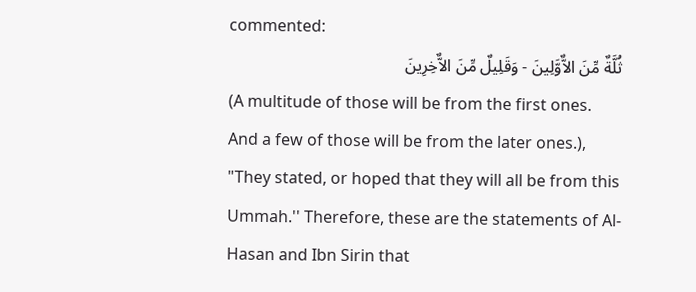commented:
ثُلَّةٌ مِّنَ الاٌّوَّلِينَ - وَقَلِيلٌ مِّنَ الاٌّخِرِينَ
(A multitude of those will be from the first ones. And a few of those will be from the later ones.), "They stated, or hoped that they will all be from this Ummah.'' Therefore, these are the statements of Al-Hasan and Ibn Sirin that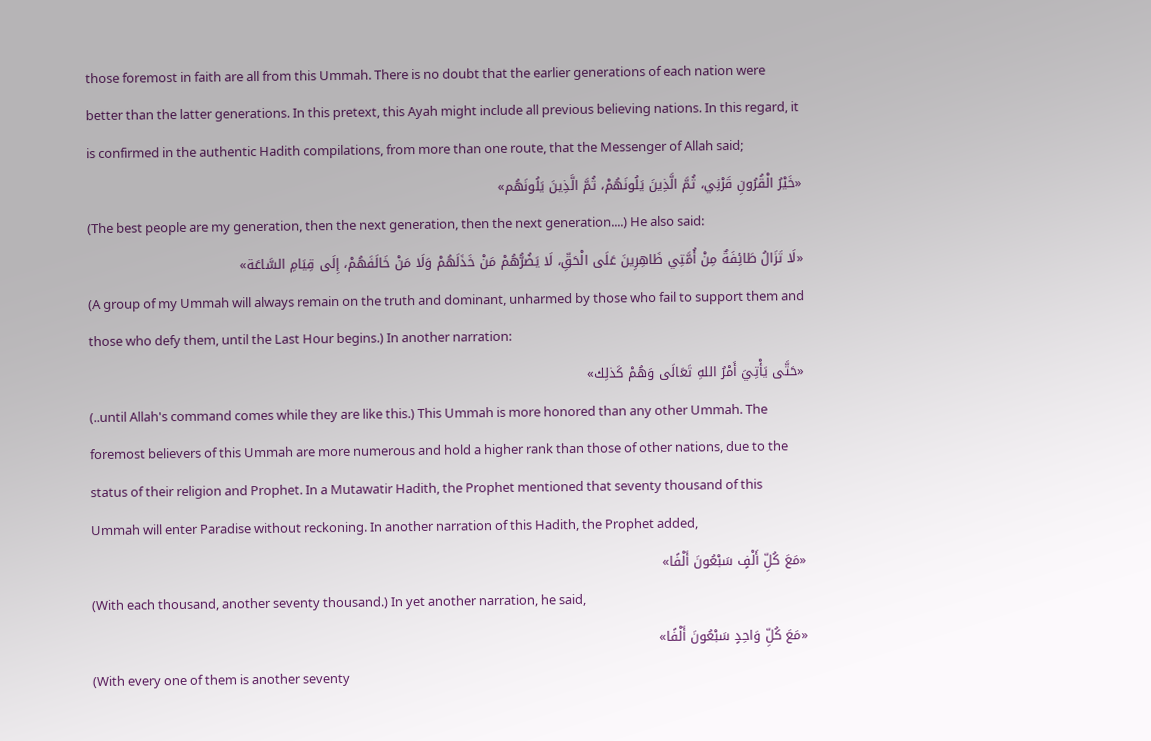those foremost in faith are all from this Ummah. There is no doubt that the earlier generations of each nation were better than the latter generations. In this pretext, this Ayah might include all previous believing nations. In this regard, it is confirmed in the authentic Hadith compilations, from more than one route, that the Messenger of Allah said;
«خَيْرُ الْقُرُونِ قَرْنِي، ثُمَّ الَّذِينَ يَلُونَهُمْ، ثُمَّ الَّذِينَ يَلُونَهُم»
(The best people are my generation, then the next generation, then the next generation....) He also said:
«لَا تَزَالُ طَائِفَةٌ مِنْ أُمَّتِي ظَاهِرِينَ عَلَى الْحَقِّ، لَا يَضُرُّهُمْ مَنْ خَذَلَهُمْ وَلَا مَنْ خَالَفَهُمْ، إِلَى قِيَامِ السَّاعَة»
(A group of my Ummah will always remain on the truth and dominant, unharmed by those who fail to support them and those who defy them, until the Last Hour begins.) In another narration:
«حَتَّى يَأْتِيَ أَمْرُ اللهِ تَعَالَى وَهُمْ كَذلِك»
(..until Allah's command comes while they are like this.) This Ummah is more honored than any other Ummah. The foremost believers of this Ummah are more numerous and hold a higher rank than those of other nations, due to the status of their religion and Prophet. In a Mutawatir Hadith, the Prophet mentioned that seventy thousand of this Ummah will enter Paradise without reckoning. In another narration of this Hadith, the Prophet added,
«مَعَ كُلِّ أَلْفٍ سَبْعُونَ أَلْفًا»
(With each thousand, another seventy thousand.) In yet another narration, he said,
«مَعَ كُلِّ وَاحِدٍ سَبْعُونَ أَلْفًا»
(With every one of them is another seventy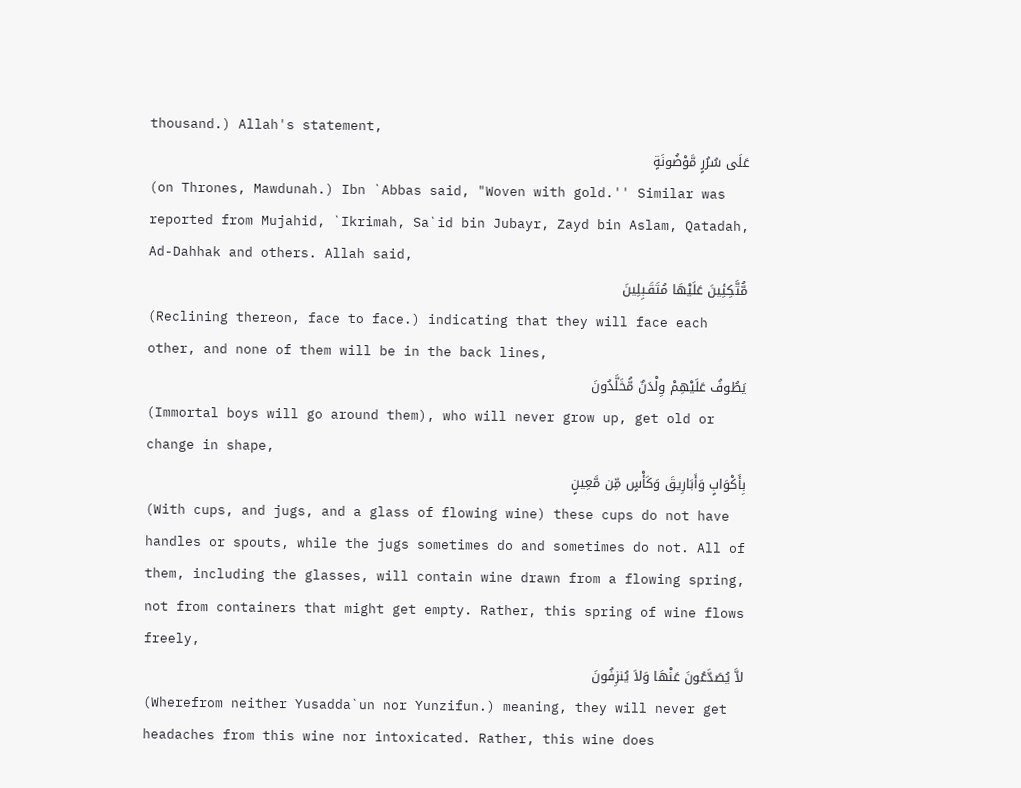thousand.) Allah's statement,
عَلَى سُرُرٍ مَّوْضُونَةٍ
(on Thrones, Mawdunah.) Ibn `Abbas said, "Woven with gold.'' Similar was reported from Mujahid, `Ikrimah, Sa`id bin Jubayr, Zayd bin Aslam, Qatadah, Ad-Dahhak and others. Allah said,
مُّتَّكِئِينَ عَلَيْهَا مُتَقَـبِلِينَ
(Reclining thereon, face to face.) indicating that they will face each other, and none of them will be in the back lines,
يَطُوفُ عَلَيْهِمْ وِلْدَنٌ مُّخَلَّدُونَ
(Immortal boys will go around them), who will never grow up, get old or change in shape,
بِأَكْوَابٍ وَأَبَارِيقَ وَكَأْسٍ مِّن مَّعِينٍ
(With cups, and jugs, and a glass of flowing wine) these cups do not have handles or spouts, while the jugs sometimes do and sometimes do not. All of them, including the glasses, will contain wine drawn from a flowing spring, not from containers that might get empty. Rather, this spring of wine flows freely,
لاَّ يُصَدَّعُونَ عَنْهَا وَلاَ يُنزِفُونَ
(Wherefrom neither Yusadda`un nor Yunzifun.) meaning, they will never get headaches from this wine nor intoxicated. Rather, this wine does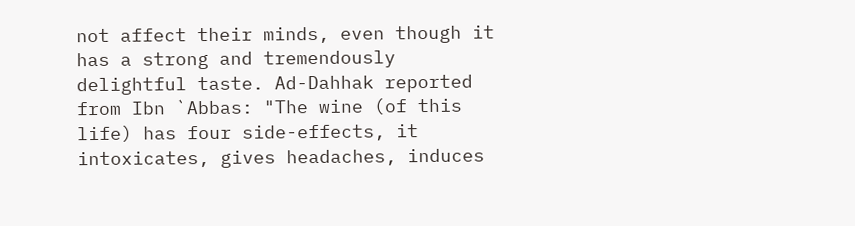not affect their minds, even though it has a strong and tremendously delightful taste. Ad-Dahhak reported from Ibn `Abbas: "The wine (of this life) has four side-effects, it intoxicates, gives headaches, induces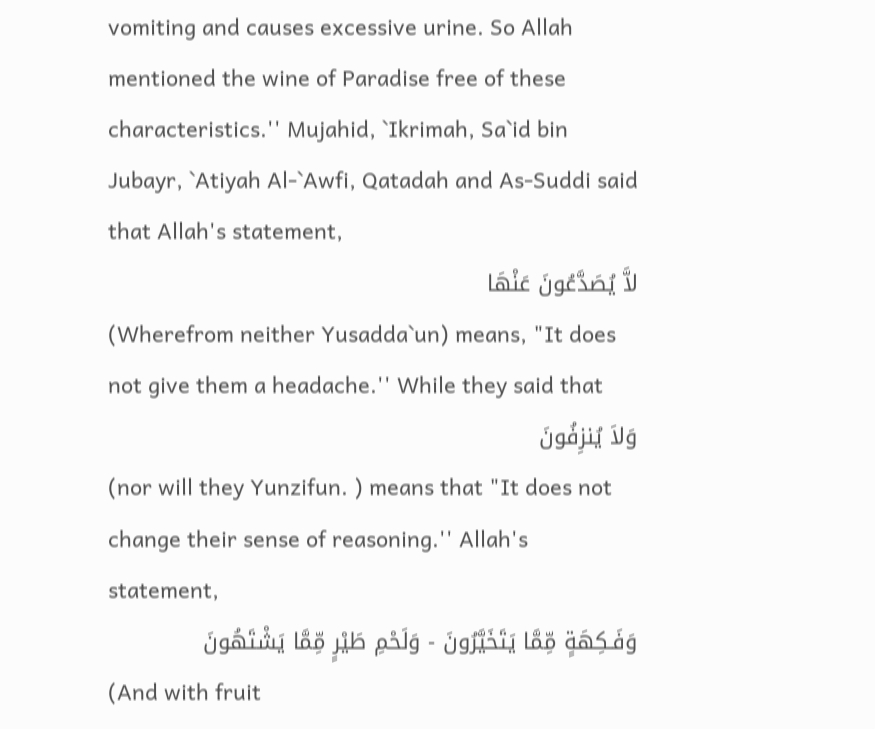vomiting and causes excessive urine. So Allah mentioned the wine of Paradise free of these characteristics.'' Mujahid, `Ikrimah, Sa`id bin Jubayr, `Atiyah Al-`Awfi, Qatadah and As-Suddi said that Allah's statement,
لاَّ يُصَدَّعُونَ عَنْهَا
(Wherefrom neither Yusadda`un) means, "It does not give them a headache.'' While they said that
وَلاَ يُنزِفُونَ
(nor will they Yunzifun. ) means that "It does not change their sense of reasoning.'' Allah's statement,
وَفَـكِهَةٍ مِّمَّا يَتَخَيَّرُونَ - وَلَحْمِ طَيْرٍ مِّمَّا يَشْتَهُونَ
(And with fruit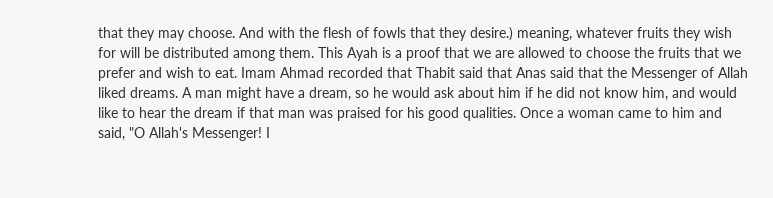that they may choose. And with the flesh of fowls that they desire.) meaning, whatever fruits they wish for will be distributed among them. This Ayah is a proof that we are allowed to choose the fruits that we prefer and wish to eat. Imam Ahmad recorded that Thabit said that Anas said that the Messenger of Allah liked dreams. A man might have a dream, so he would ask about him if he did not know him, and would like to hear the dream if that man was praised for his good qualities. Once a woman came to him and said, "O Allah's Messenger! I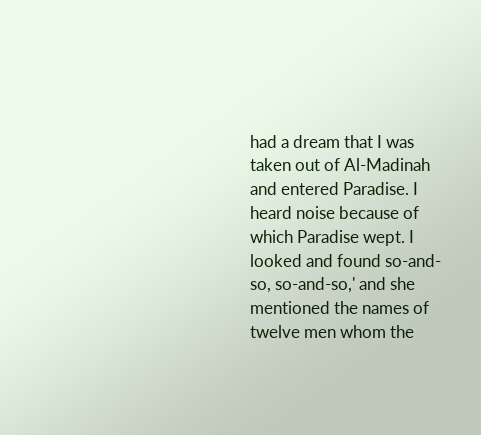had a dream that I was taken out of Al-Madinah and entered Paradise. I heard noise because of which Paradise wept. I looked and found so-and-so, so-and-so,' and she mentioned the names of twelve men whom the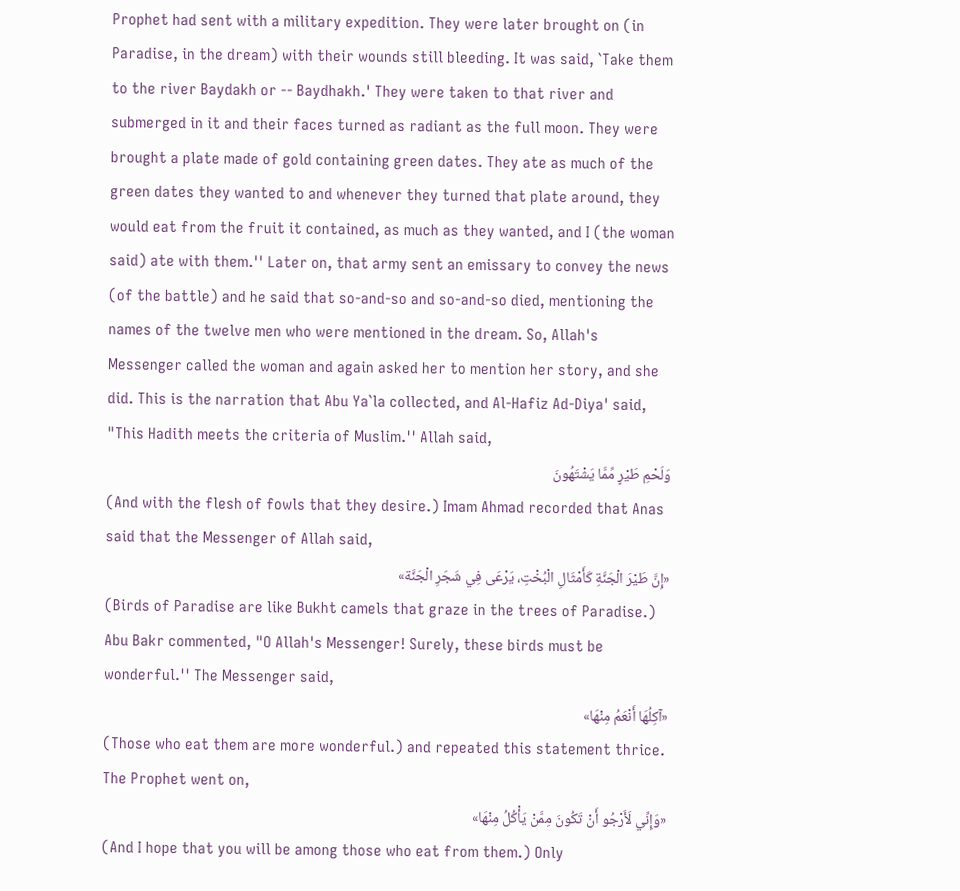Prophet had sent with a military expedition. They were later brought on (in Paradise, in the dream) with their wounds still bleeding. It was said, `Take them to the river Baydakh or -- Baydhakh.' They were taken to that river and submerged in it and their faces turned as radiant as the full moon. They were brought a plate made of gold containing green dates. They ate as much of the green dates they wanted to and whenever they turned that plate around, they would eat from the fruit it contained, as much as they wanted, and I (the woman said) ate with them.'' Later on, that army sent an emissary to convey the news (of the battle) and he said that so-and-so and so-and-so died, mentioning the names of the twelve men who were mentioned in the dream. So, Allah's Messenger called the woman and again asked her to mention her story, and she did. This is the narration that Abu Ya`la collected, and Al-Hafiz Ad-Diya' said, "This Hadith meets the criteria of Muslim.'' Allah said,
وَلَحْمِ طَيْرٍ مِّمَّا يَشْتَهُونَ
(And with the flesh of fowls that they desire.) Imam Ahmad recorded that Anas said that the Messenger of Allah said,
«إِنَّ طَيْرَ الْجَنَّةِ كَأَمْثَالِ الْبُخْتِ، يَرْعَى فِي شَجَرِ الْجَنَّة»
(Birds of Paradise are like Bukht camels that graze in the trees of Paradise.) Abu Bakr commented, "O Allah's Messenger! Surely, these birds must be wonderful.'' The Messenger said,
«آكِلُهَا أَنْعَمُ مِنْهَا»
(Those who eat them are more wonderful.) and repeated this statement thrice. The Prophet went on,
«وَإِنِّي لَأَرْجُو أَنْ تَكُونَ مِمَّنْ يَأْكُلُ مِنْهَا»
(And I hope that you will be among those who eat from them.) Only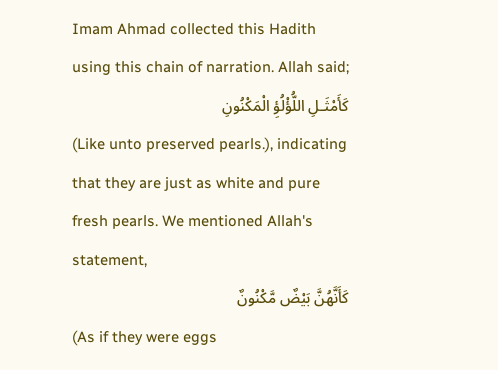Imam Ahmad collected this Hadith using this chain of narration. Allah said;
كَأَمْثَـلِ اللُّؤْلُؤِ الْمَكْنُونِ
(Like unto preserved pearls.), indicating that they are just as white and pure fresh pearls. We mentioned Allah's statement,
كَأَنَّهُنَّ بَيْضٌ مَّكْنُونٌ
(As if they were eggs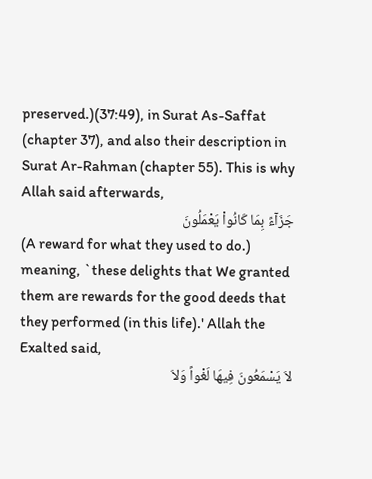preserved.)(37:49), in Surat As-Saffat (chapter 37), and also their description in Surat Ar-Rahman (chapter 55). This is why Allah said afterwards,
جَزَآءً بِمَا كَانُواْ يَعْمَلُونَ
(A reward for what they used to do.) meaning, `these delights that We granted them are rewards for the good deeds that they performed (in this life).' Allah the Exalted said,
لاَ يَسْمَعُونَ فِيهَا لَغْواً وَلاَ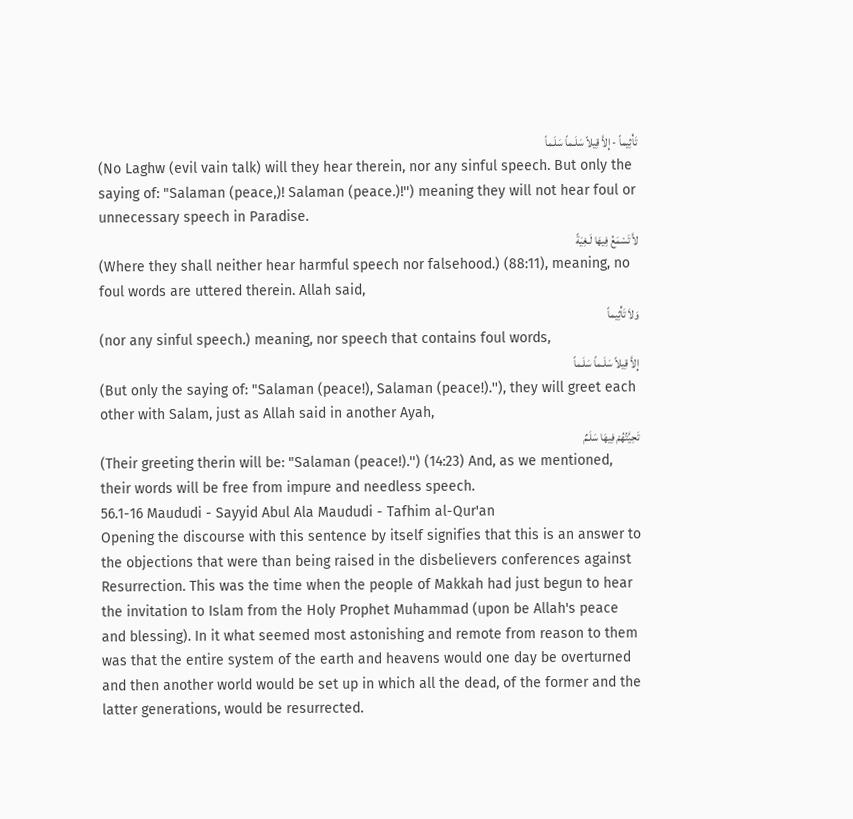تَأْثِيماً - إِلاَّ قِيلاً سَلَـماً سَلَـماً
(No Laghw (evil vain talk) will they hear therein, nor any sinful speech. But only the saying of: "Salaman (peace,)! Salaman (peace.)!'') meaning they will not hear foul or unnecessary speech in Paradise.
لاَّ تَسْمَعُ فِيهَا لَـغِيَةً
(Where they shall neither hear harmful speech nor falsehood.) (88:11), meaning, no foul words are uttered therein. Allah said,
وَلاَ تَأْثِيماً
(nor any sinful speech.) meaning, nor speech that contains foul words,
إِلاَّ قِيلاً سَلَـماً سَلَـماً
(But only the saying of: "Salaman (peace!), Salaman (peace!).''), they will greet each other with Salam, just as Allah said in another Ayah,
تَحِيَّتُهُمْ فِيهَا سَلَـمٌ
(Their greeting therin will be: "Salaman (peace!).'') (14:23) And, as we mentioned, their words will be free from impure and needless speech.
56.1-16 Maududi - Sayyid Abul Ala Maududi - Tafhim al-Qur'an
Opening the discourse with this sentence by itself signifies that this is an answer to the objections that were than being raised in the disbelievers conferences against Resurrection. This was the time when the people of Makkah had just begun to hear the invitation to Islam from the Holy Prophet Muhammad (upon be Allah's peace and blessing). In it what seemed most astonishing and remote from reason to them was that the entire system of the earth and heavens would one day be overturned and then another world would be set up in which all the dead, of the former and the latter generations, would be resurrected.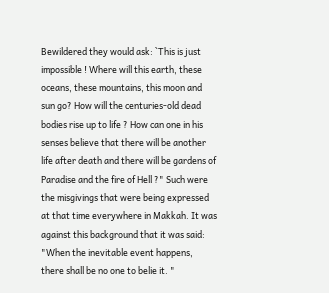Bewildered they would ask: `This is just impossible ! Where will this earth, these oceans, these mountains, this moon and sun go? How will the centuries-old dead bodies rise up to life ? How can one in his senses believe that there will be another life after death and there will be gardens of Paradise and the fire of Hell ?" Such were the misgivings that were being expressed at that time everywhere in Makkah. It was against this background that it was said: "When the inevitable event happens, there shall be no one to belie it. "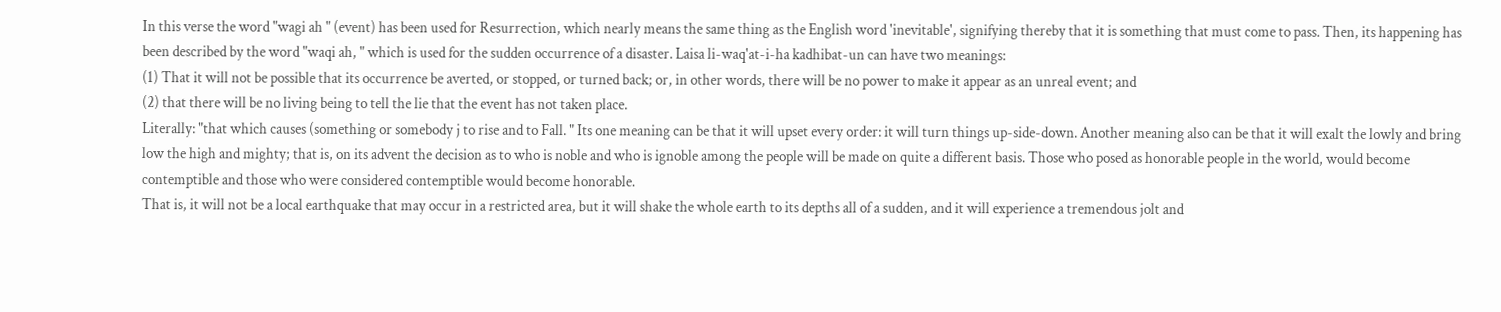In this verse the word "wagi ah " (event) has been used for Resurrection, which nearly means the same thing as the English word 'inevitable', signifying thereby that it is something that must come to pass. Then, its happening has been described by the word "waqi ah, " which is used for the sudden occurrence of a disaster. Laisa li-waq'at-i-ha kadhibat-un can have two meanings:
(1) That it will not be possible that its occurrence be averted, or stopped, or turned back; or, in other words, there will be no power to make it appear as an unreal event; and
(2) that there will be no living being to tell the lie that the event has not taken place.
Literally: "that which causes (something or somebody j to rise and to Fall. " Its one meaning can be that it will upset every order: it will turn things up-side-down. Another meaning also can be that it will exalt the lowly and bring low the high and mighty; that is, on its advent the decision as to who is noble and who is ignoble among the people will be made on quite a different basis. Those who posed as honorable people in the world, would become contemptible and those who were considered contemptible would become honorable.
That is, it will not be a local earthquake that may occur in a restricted area, but it will shake the whole earth to its depths all of a sudden, and it will experience a tremendous jolt and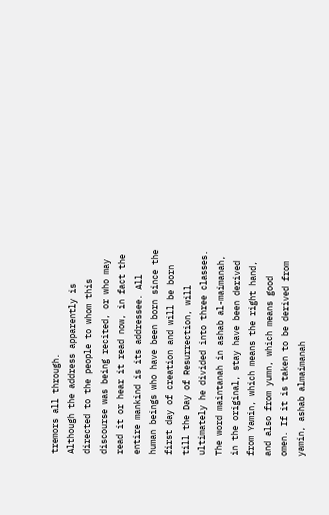tremors all through.
Although the address apparently is directed to the people to whom this discourse was being recited, or who may read it or hear it read now, in fact the entire mankind is its addressee. All human beings who have been born since the first day of creation and will be born till the Day of Resurrection, will ultimately he divided into three classes.
The word maintanah in ashab al-maimanah, in the original, stay have been derived from Yamin, which means the right hand, and also from yumn, which means good omen. If it is taken to be derived from yamin, ashab almaimanah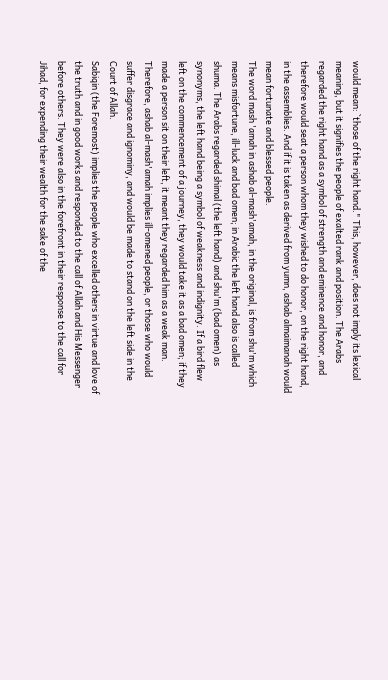would mean: `those of the right hand." This, however, does not imply its lexical meaning, but it signifies the people of exalted rank and position. The Arabs regarded the right hand as a symbol of strength and eminence and honor, and therefore would seat a person whom they wished to do honor, on the right hand, in the assemblies. And if it is taken as derived from yumn, ashab almaimanah would mean fortunate and blessed people.
The word mash 'amah in ashab al-mash'amah, in the original, is from shu'm which means misfortune, ill-luck and bad omen; in Arabic the left hand also is called shuma. The Arabs regarded shimal (the left hand) and shu'm (bad omen) as synonyms, the left hand being a symbol of weakness and indignity. If a bird flew left on the commencement of a journey, they would take it as a bad omen; if they made a person sit on their left, it meant they regarded him as a weak man. Therefore, ashab al-mash'amah implies ill-omened people, or those who would suffer disgrace and ignominy, and would be made to stand on the left side in the Court of Allah.
Sabiqin (the Foremost) implies the people who excelled others in virtue and love of the truth and in good works and responded to the call of Allah and His Messenger before others. They were also in the forefront in their response to the call for Jihad, for expending their wealth for the sake of the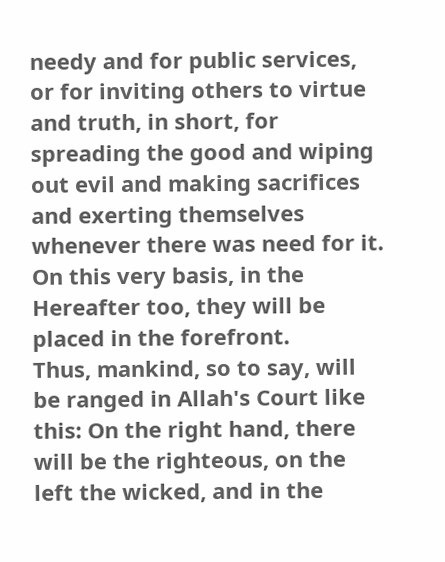needy and for public services, or for inviting others to virtue and truth, in short, for spreading the good and wiping out evil and making sacrifices and exerting themselves whenever there was need for it. On this very basis, in the Hereafter too, they will be placed in the forefront.
Thus, mankind, so to say, will be ranged in Allah's Court like this: On the right hand, there will be the righteous, on the left the wicked, and in the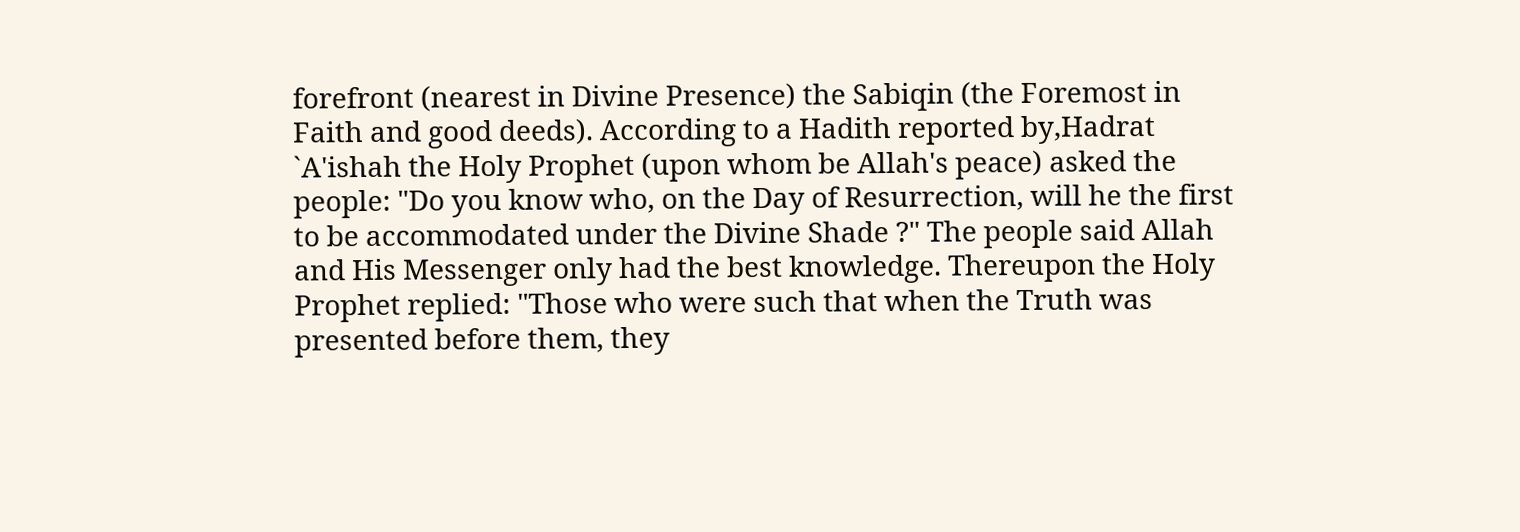forefront (nearest in Divine Presence) the Sabiqin (the Foremost in Faith and good deeds). According to a Hadith reported by,Hadrat `A'ishah the Holy Prophet (upon whom be Allah's peace) asked the people: "Do you know who, on the Day of Resurrection, will he the first to be accommodated under the Divine Shade ?" The people said Allah and His Messenger only had the best knowledge. Thereupon the Holy Prophet replied: "Those who were such that when the Truth was presented before them, they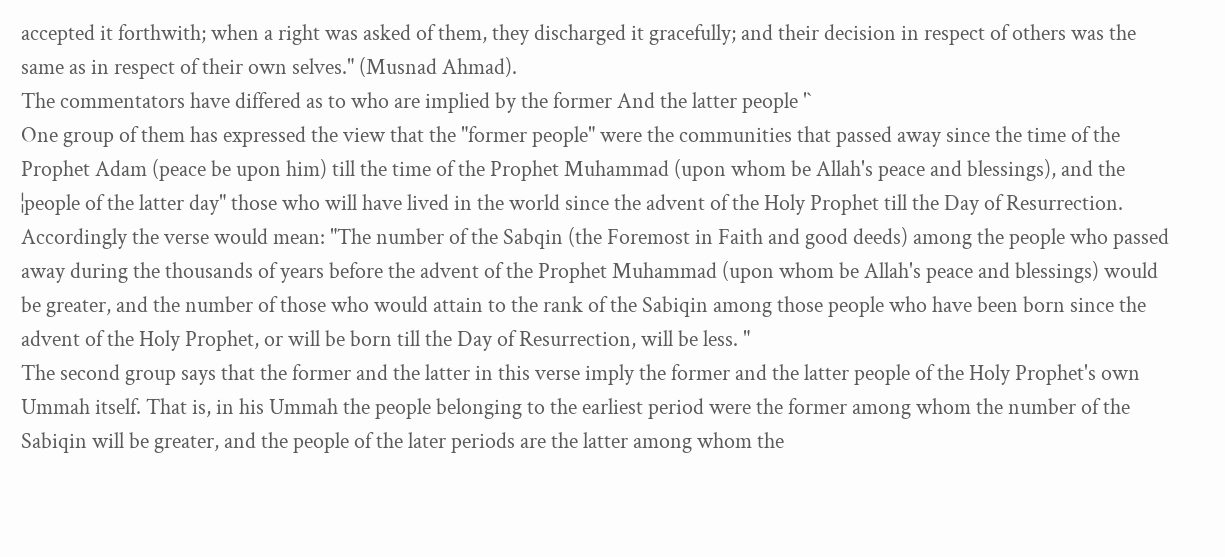accepted it forthwith; when a right was asked of them, they discharged it gracefully; and their decision in respect of others was the same as in respect of their own selves." (Musnad Ahmad).
The commentators have differed as to who are implied by the former And the latter people '`
One group of them has expressed the view that the "former people" were the communities that passed away since the time of the Prophet Adam (peace be upon him) till the time of the Prophet Muhammad (upon whom be Allah's peace and blessings), and the ¦people of the latter day" those who will have lived in the world since the advent of the Holy Prophet till the Day of Resurrection. Accordingly the verse would mean: "The number of the Sabqin (the Foremost in Faith and good deeds) among the people who passed away during the thousands of years before the advent of the Prophet Muhammad (upon whom be Allah's peace and blessings) would be greater, and the number of those who would attain to the rank of the Sabiqin among those people who have been born since the advent of the Holy Prophet, or will be born till the Day of Resurrection, will be less. "
The second group says that the former and the latter in this verse imply the former and the latter people of the Holy Prophet's own Ummah itself. That is, in his Ummah the people belonging to the earliest period were the former among whom the number of the Sabiqin will be greater, and the people of the later periods are the latter among whom the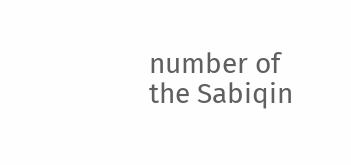number of the Sabiqin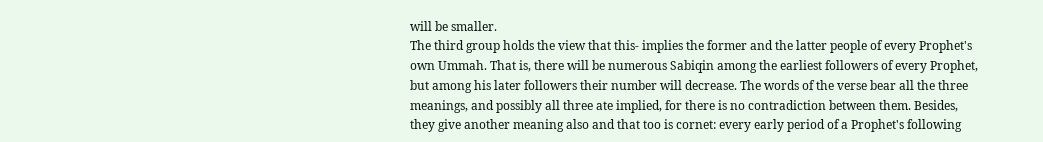will be smaller.
The third group holds the view that this- implies the former and the latter people of every Prophet's own Ummah. That is, there will be numerous Sabiqin among the earliest followers of every Prophet, but among his later followers their number will decrease. The words of the verse bear all the three meanings, and possibly all three ate implied, for there is no contradiction between them. Besides, they give another meaning also and that too is cornet: every early period of a Prophet's following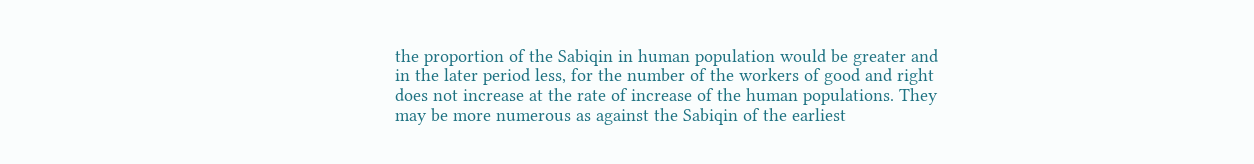the proportion of the Sabiqin in human population would be greater and in the later period less, for the number of the workers of good and right does not increase at the rate of increase of the human populations. They may be more numerous as against the Sabiqin of the earliest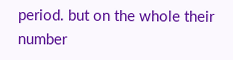period. but on the whole their number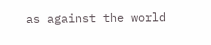as against the world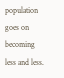population goes on becoming less and less.